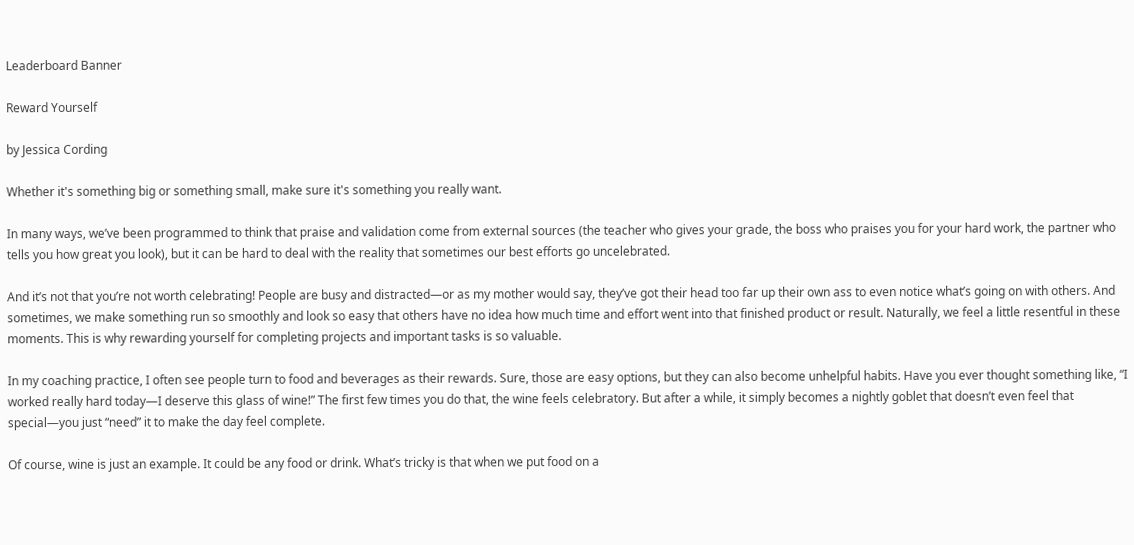Leaderboard Banner

Reward Yourself

by Jessica Cording

Whether it's something big or something small, make sure it's something you really want.

In many ways, we’ve been programmed to think that praise and validation come from external sources (the teacher who gives your grade, the boss who praises you for your hard work, the partner who tells you how great you look), but it can be hard to deal with the reality that sometimes our best efforts go uncelebrated.

And it’s not that you’re not worth celebrating! People are busy and distracted—or as my mother would say, they’ve got their head too far up their own ass to even notice what’s going on with others. And sometimes, we make something run so smoothly and look so easy that others have no idea how much time and effort went into that finished product or result. Naturally, we feel a little resentful in these moments. This is why rewarding yourself for completing projects and important tasks is so valuable.

In my coaching practice, I often see people turn to food and beverages as their rewards. Sure, those are easy options, but they can also become unhelpful habits. Have you ever thought something like, “I worked really hard today—I deserve this glass of wine!” The first few times you do that, the wine feels celebratory. But after a while, it simply becomes a nightly goblet that doesn’t even feel that special—you just “need” it to make the day feel complete.

Of course, wine is just an example. It could be any food or drink. What’s tricky is that when we put food on a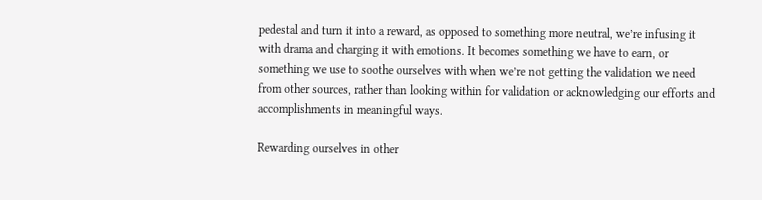pedestal and turn it into a reward, as opposed to something more neutral, we’re infusing it with drama and charging it with emotions. It becomes something we have to earn, or something we use to soothe ourselves with when we’re not getting the validation we need from other sources, rather than looking within for validation or acknowledging our efforts and accomplishments in meaningful ways.

Rewarding ourselves in other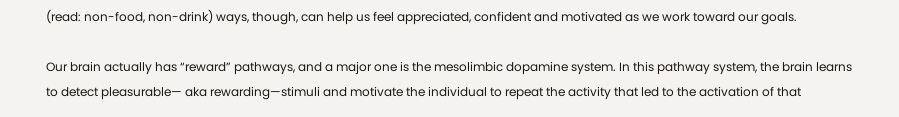(read: non-food, non-drink) ways, though, can help us feel appreciated, confident and motivated as we work toward our goals.

Our brain actually has “reward” pathways, and a major one is the mesolimbic dopamine system. In this pathway system, the brain learns to detect pleasurable— aka rewarding—stimuli and motivate the individual to repeat the activity that led to the activation of that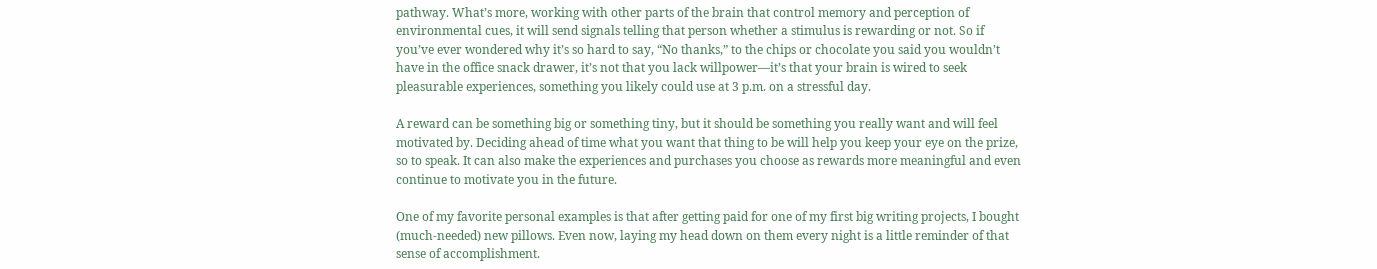pathway. What’s more, working with other parts of the brain that control memory and perception of environmental cues, it will send signals telling that person whether a stimulus is rewarding or not. So if you’ve ever wondered why it’s so hard to say, “No thanks,” to the chips or chocolate you said you wouldn’t have in the office snack drawer, it’s not that you lack willpower—it’s that your brain is wired to seek pleasurable experiences, something you likely could use at 3 p.m. on a stressful day.

A reward can be something big or something tiny, but it should be something you really want and will feel motivated by. Deciding ahead of time what you want that thing to be will help you keep your eye on the prize, so to speak. It can also make the experiences and purchases you choose as rewards more meaningful and even continue to motivate you in the future.

One of my favorite personal examples is that after getting paid for one of my first big writing projects, I bought (much-needed) new pillows. Even now, laying my head down on them every night is a little reminder of that sense of accomplishment.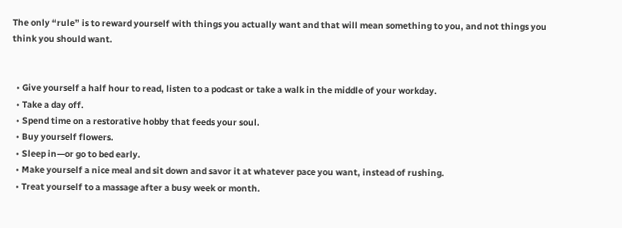The only “rule” is to reward yourself with things you actually want and that will mean something to you, and not things you think you should want.


  • Give yourself a half hour to read, listen to a podcast or take a walk in the middle of your workday.
  • Take a day off.
  • Spend time on a restorative hobby that feeds your soul.
  • Buy yourself flowers.
  • Sleep in—or go to bed early.
  • Make yourself a nice meal and sit down and savor it at whatever pace you want, instead of rushing.
  • Treat yourself to a massage after a busy week or month.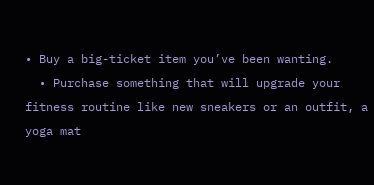• Buy a big-ticket item you’ve been wanting.
  • Purchase something that will upgrade your fitness routine like new sneakers or an outfit, a yoga mat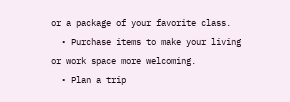or a package of your favorite class.
  • Purchase items to make your living or work space more welcoming.
  • Plan a trip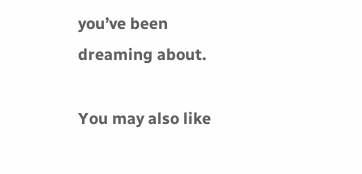you’ve been dreaming about.

You may also like